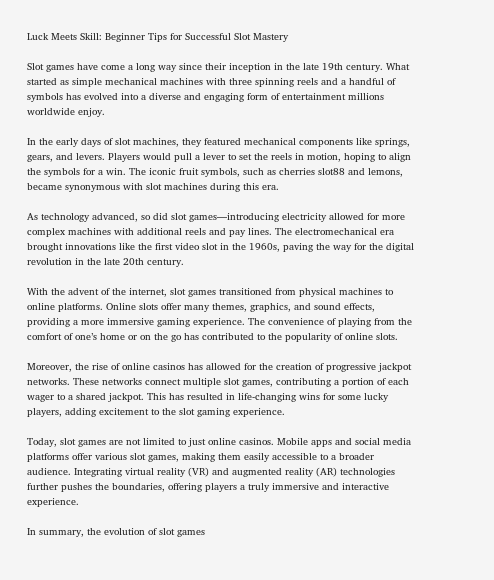Luck Meets Skill: Beginner Tips for Successful Slot Mastery

Slot games have come a long way since their inception in the late 19th century. What started as simple mechanical machines with three spinning reels and a handful of symbols has evolved into a diverse and engaging form of entertainment millions worldwide enjoy.

In the early days of slot machines, they featured mechanical components like springs, gears, and levers. Players would pull a lever to set the reels in motion, hoping to align the symbols for a win. The iconic fruit symbols, such as cherries slot88 and lemons, became synonymous with slot machines during this era.

As technology advanced, so did slot games—introducing electricity allowed for more complex machines with additional reels and pay lines. The electromechanical era brought innovations like the first video slot in the 1960s, paving the way for the digital revolution in the late 20th century.

With the advent of the internet, slot games transitioned from physical machines to online platforms. Online slots offer many themes, graphics, and sound effects, providing a more immersive gaming experience. The convenience of playing from the comfort of one’s home or on the go has contributed to the popularity of online slots.

Moreover, the rise of online casinos has allowed for the creation of progressive jackpot networks. These networks connect multiple slot games, contributing a portion of each wager to a shared jackpot. This has resulted in life-changing wins for some lucky players, adding excitement to the slot gaming experience.

Today, slot games are not limited to just online casinos. Mobile apps and social media platforms offer various slot games, making them easily accessible to a broader audience. Integrating virtual reality (VR) and augmented reality (AR) technologies further pushes the boundaries, offering players a truly immersive and interactive experience.

In summary, the evolution of slot games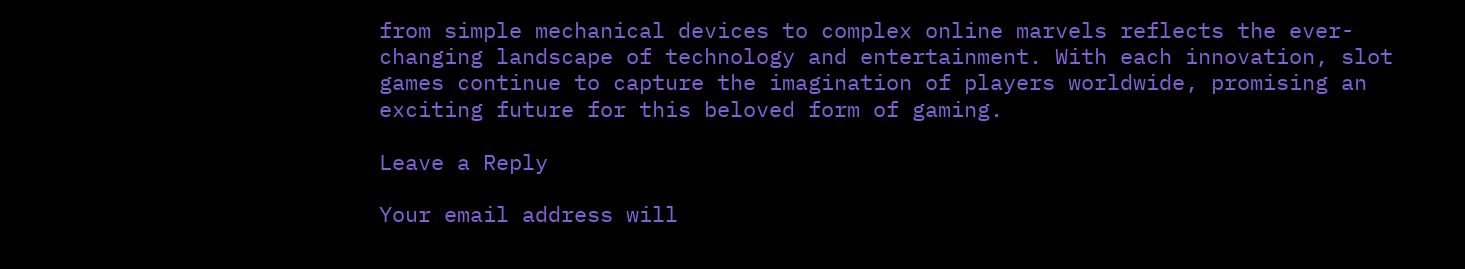from simple mechanical devices to complex online marvels reflects the ever-changing landscape of technology and entertainment. With each innovation, slot games continue to capture the imagination of players worldwide, promising an exciting future for this beloved form of gaming.

Leave a Reply

Your email address will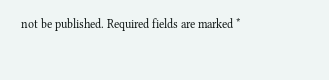not be published. Required fields are marked *